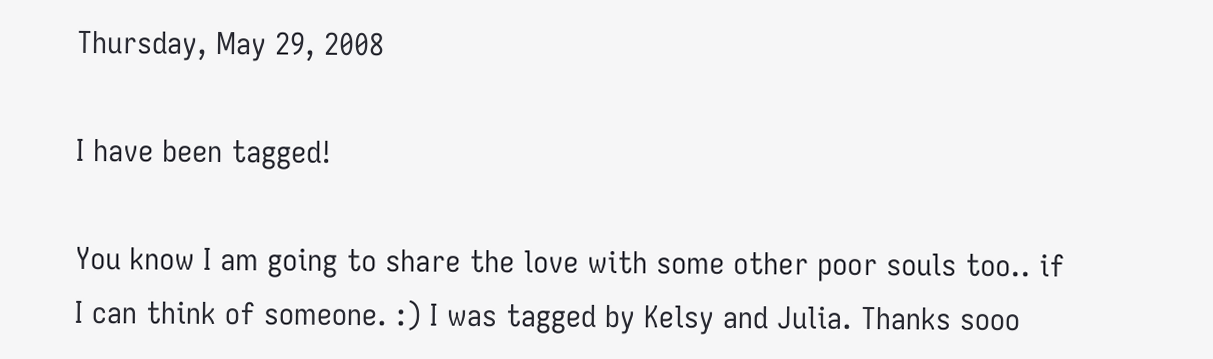Thursday, May 29, 2008

I have been tagged!

You know I am going to share the love with some other poor souls too.. if I can think of someone. :) I was tagged by Kelsy and Julia. Thanks sooo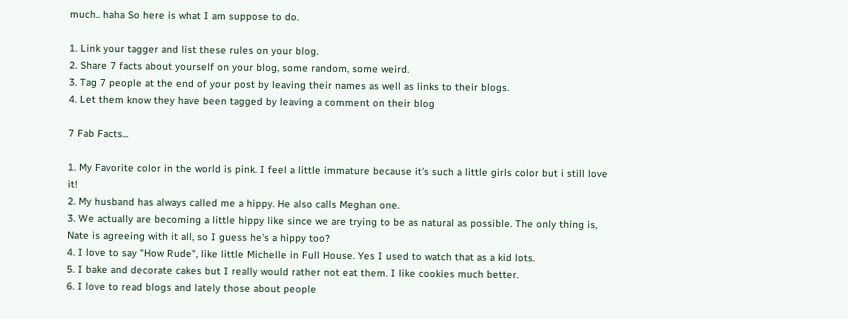much.. haha So here is what I am suppose to do.

1. Link your tagger and list these rules on your blog.
2. Share 7 facts about yourself on your blog, some random, some weird.
3. Tag 7 people at the end of your post by leaving their names as well as links to their blogs.
4. Let them know they have been tagged by leaving a comment on their blog

7 Fab Facts...

1. My Favorite color in the world is pink. I feel a little immature because it's such a little girls color but i still love it!
2. My husband has always called me a hippy. He also calls Meghan one.
3. We actually are becoming a little hippy like since we are trying to be as natural as possible. The only thing is, Nate is agreeing with it all, so I guess he's a hippy too?
4. I love to say "How Rude", like little Michelle in Full House. Yes I used to watch that as a kid lots.
5. I bake and decorate cakes but I really would rather not eat them. I like cookies much better.
6. I love to read blogs and lately those about people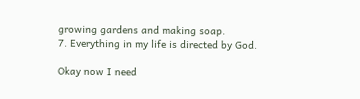growing gardens and making soap.
7. Everything in my life is directed by God.

Okay now I need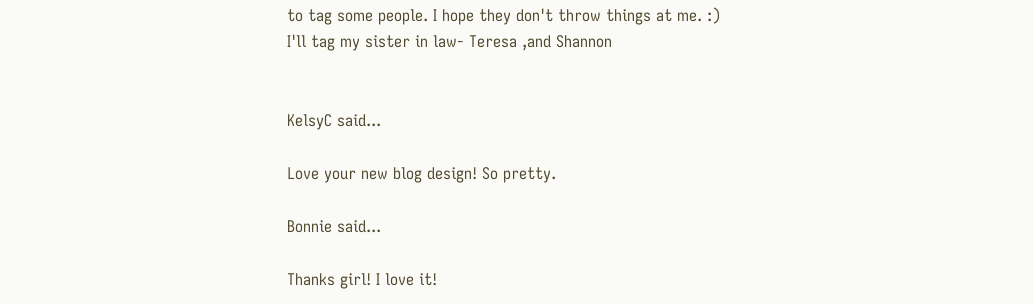to tag some people. I hope they don't throw things at me. :)
I'll tag my sister in law- Teresa ,and Shannon


KelsyC said...

Love your new blog design! So pretty.

Bonnie said...

Thanks girl! I love it!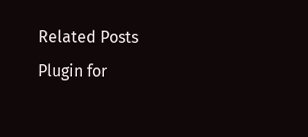Related Posts Plugin for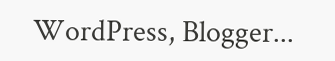WordPress, Blogger...